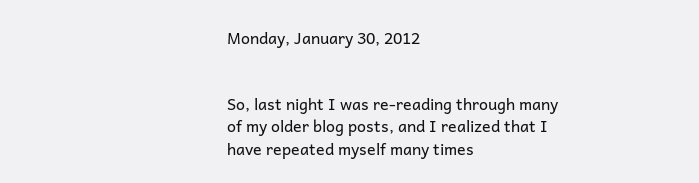Monday, January 30, 2012


So, last night I was re-reading through many of my older blog posts, and I realized that I have repeated myself many times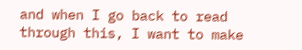and when I go back to read through this, I want to make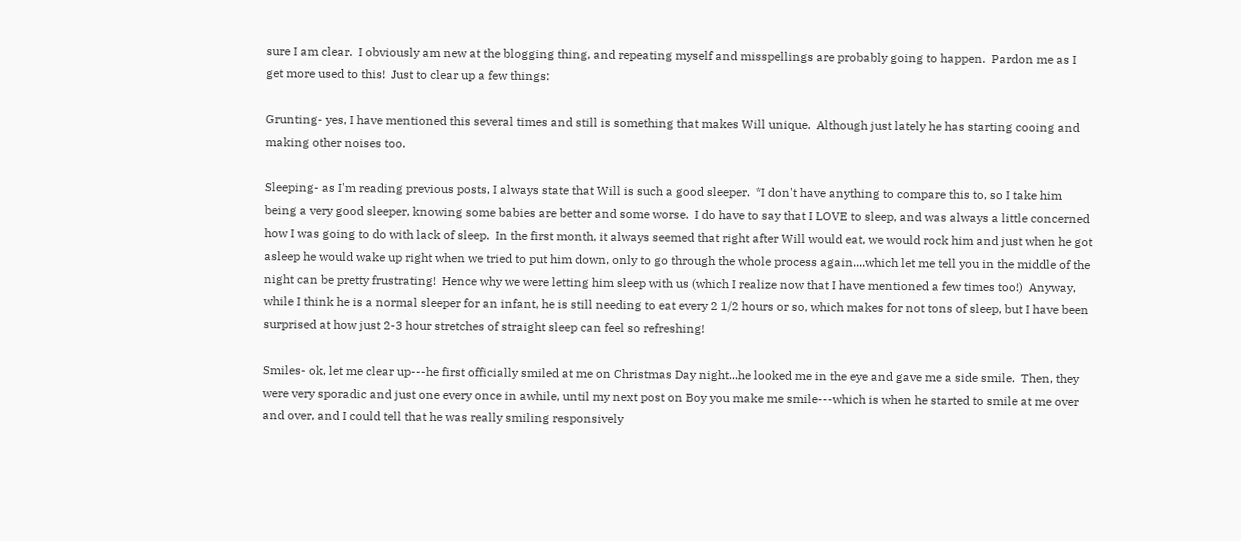sure I am clear.  I obviously am new at the blogging thing, and repeating myself and misspellings are probably going to happen.  Pardon me as I get more used to this!  Just to clear up a few things:

Grunting- yes, I have mentioned this several times and still is something that makes Will unique.  Although just lately he has starting cooing and making other noises too.

Sleeping- as I'm reading previous posts, I always state that Will is such a good sleeper.  *I don't have anything to compare this to, so I take him being a very good sleeper, knowing some babies are better and some worse.  I do have to say that I LOVE to sleep, and was always a little concerned how I was going to do with lack of sleep.  In the first month, it always seemed that right after Will would eat, we would rock him and just when he got asleep he would wake up right when we tried to put him down, only to go through the whole process again....which let me tell you in the middle of the night can be pretty frustrating!  Hence why we were letting him sleep with us (which I realize now that I have mentioned a few times too!)  Anyway, while I think he is a normal sleeper for an infant, he is still needing to eat every 2 1/2 hours or so, which makes for not tons of sleep, but I have been surprised at how just 2-3 hour stretches of straight sleep can feel so refreshing!

Smiles- ok, let me clear up---he first officially smiled at me on Christmas Day night...he looked me in the eye and gave me a side smile.  Then, they were very sporadic and just one every once in awhile, until my next post on Boy you make me smile---which is when he started to smile at me over and over, and I could tell that he was really smiling responsively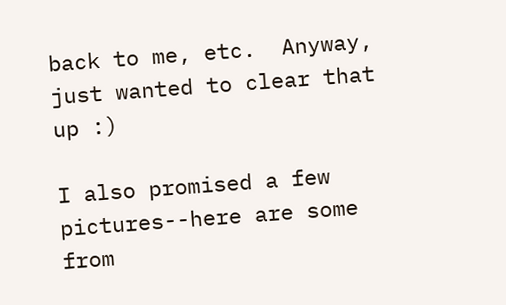back to me, etc.  Anyway, just wanted to clear that up :)

I also promised a few pictures--here are some from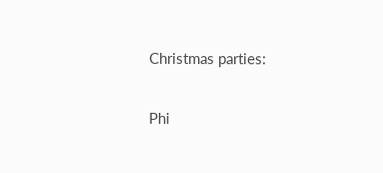Christmas parties:

Phi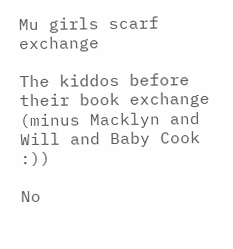Mu girls scarf exchange

The kiddos before their book exchange (minus Macklyn and Will and Baby Cook :))

No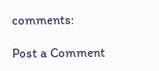comments:

Post a Comment